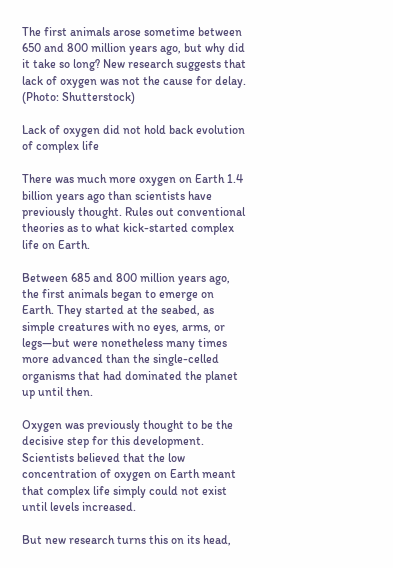The first animals arose sometime between 650 and 800 million years ago, but why did it take so long? New research suggests that lack of oxygen was not the cause for delay. (Photo: Shutterstock)

Lack of oxygen did not hold back evolution of complex life

There was much more oxygen on Earth 1.4 billion years ago than scientists have previously thought. Rules out conventional theories as to what kick-started complex life on Earth.

Between 685 and 800 million years ago, the first animals began to emerge on Earth. They started at the seabed, as simple creatures with no eyes, arms, or legs—but were nonetheless many times more advanced than the single-celled organisms that had dominated the planet up until then.

Oxygen was previously thought to be the decisive step for this development. Scientists believed that the low concentration of oxygen on Earth meant that complex life simply could not exist until levels increased.

But new research turns this on its head,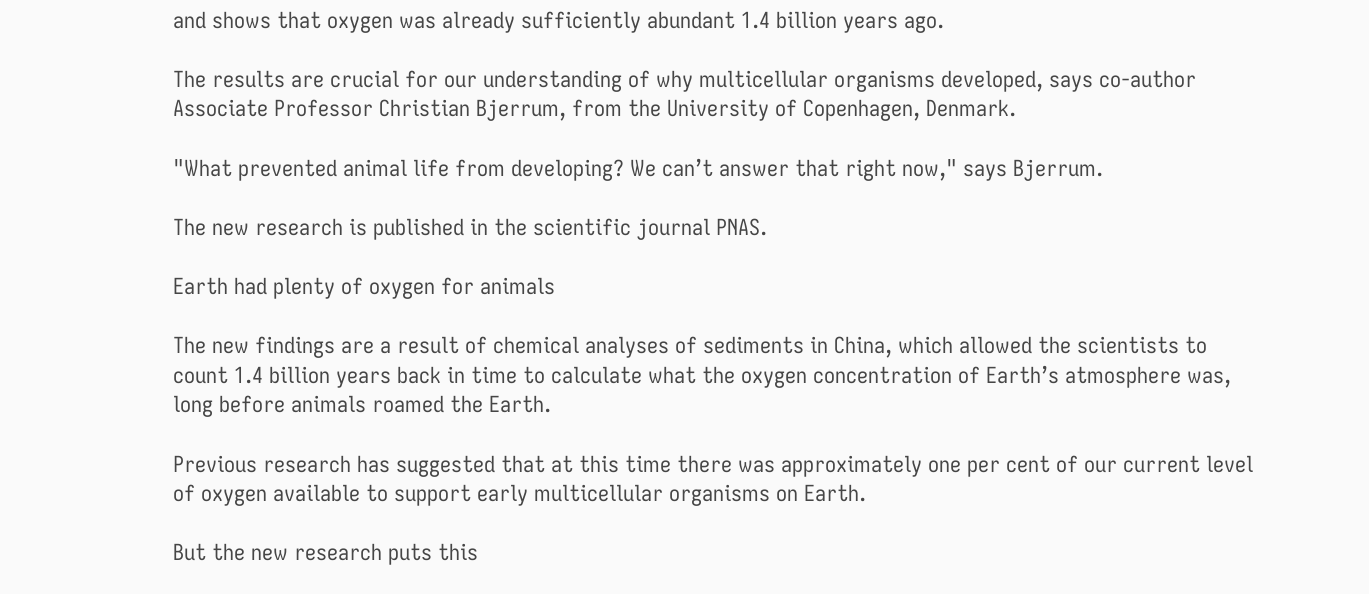and shows that oxygen was already sufficiently abundant 1.4 billion years ago.

The results are crucial for our understanding of why multicellular organisms developed, says co-author Associate Professor Christian Bjerrum, from the University of Copenhagen, Denmark.

"What prevented animal life from developing? We can’t answer that right now," says Bjerrum.

The new research is published in the scientific journal PNAS.

Earth had plenty of oxygen for animals

The new findings are a result of chemical analyses of sediments in China, which allowed the scientists to count 1.4 billion years back in time to calculate what the oxygen concentration of Earth’s atmosphere was, long before animals roamed the Earth.

Previous research has suggested that at this time there was approximately one per cent of our current level of oxygen available to support early multicellular organisms on Earth.

But the new research puts this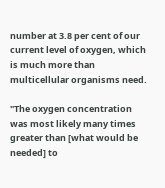number at 3.8 per cent of our current level of oxygen, which is much more than multicellular organisms need.

"The oxygen concentration was most likely many times greater than [what would be needed] to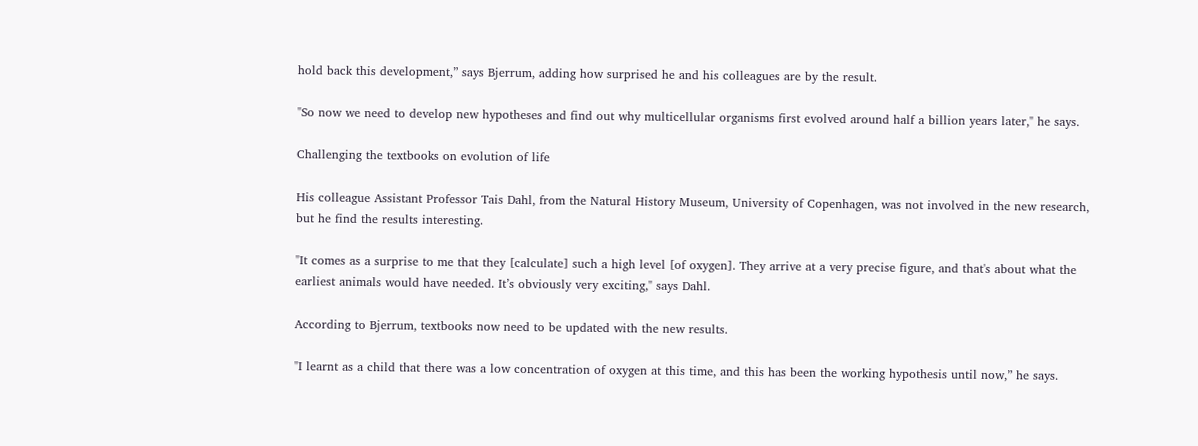hold back this development,” says Bjerrum, adding how surprised he and his colleagues are by the result.

"So now we need to develop new hypotheses and find out why multicellular organisms first evolved around half a billion years later," he says.

Challenging the textbooks on evolution of life

His colleague Assistant Professor Tais Dahl, from the Natural History Museum, University of Copenhagen, was not involved in the new research, but he find the results interesting.

"It comes as a surprise to me that they [calculate] such a high level [of oxygen]. They arrive at a very precise figure, and that's about what the earliest animals would have needed. It’s obviously very exciting," says Dahl.

According to Bjerrum, textbooks now need to be updated with the new results.

"I learnt as a child that there was a low concentration of oxygen at this time, and this has been the working hypothesis until now,” he says.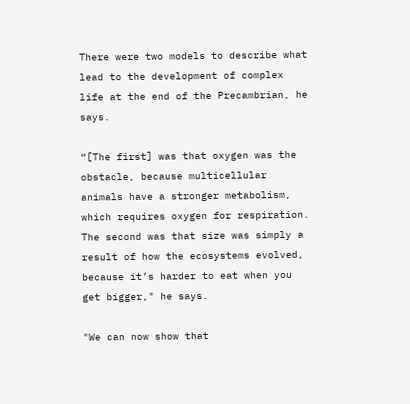There were two models to describe what lead to the development of complex life at the end of the Precambrian, he says.

“[The first] was that oxygen was the obstacle, because multicellular animals have a stronger metabolism, which requires oxygen for respiration. The second was that size was simply a result of how the ecosystems evolved, because it’s harder to eat when you get bigger," he says.

"We can now show that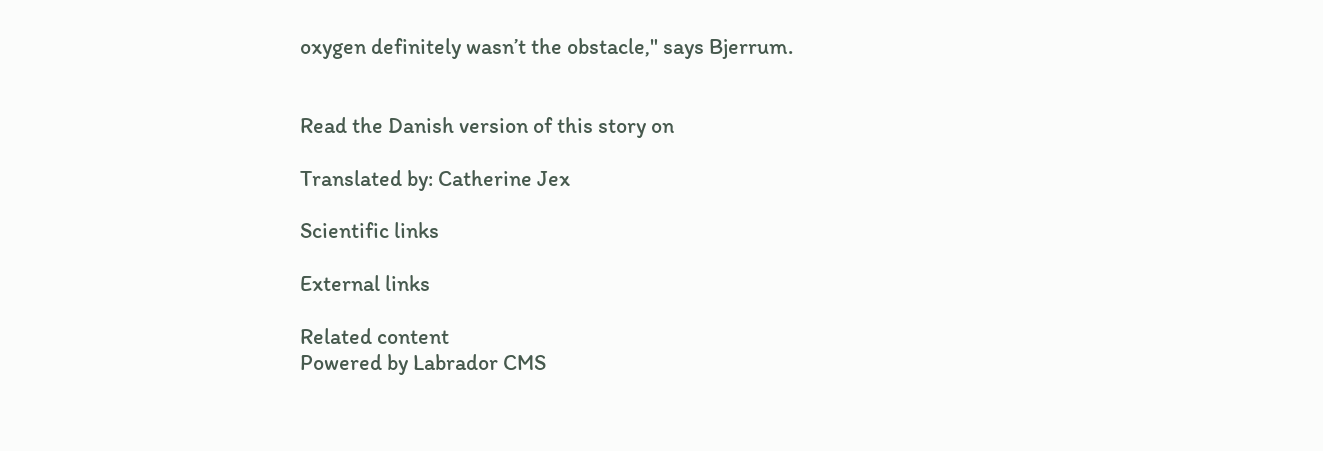oxygen definitely wasn’t the obstacle," says Bjerrum.


Read the Danish version of this story on

Translated by: Catherine Jex

Scientific links

External links

Related content
Powered by Labrador CMS